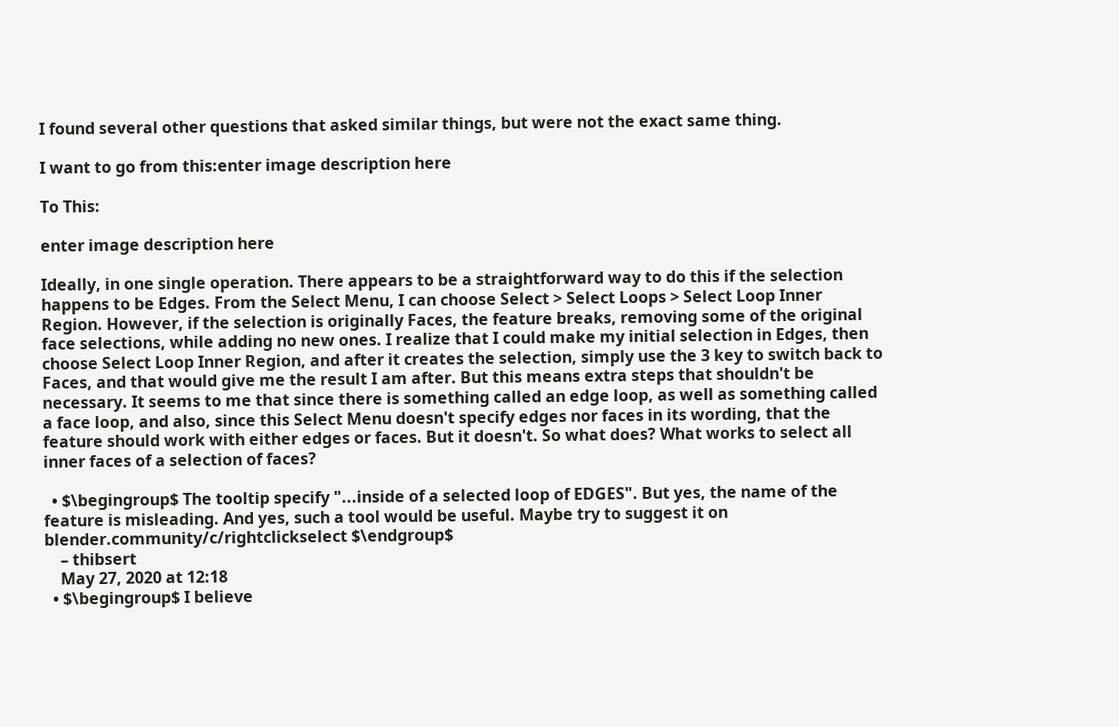I found several other questions that asked similar things, but were not the exact same thing.

I want to go from this:enter image description here

To This:

enter image description here

Ideally, in one single operation. There appears to be a straightforward way to do this if the selection happens to be Edges. From the Select Menu, I can choose Select > Select Loops > Select Loop Inner Region. However, if the selection is originally Faces, the feature breaks, removing some of the original face selections, while adding no new ones. I realize that I could make my initial selection in Edges, then choose Select Loop Inner Region, and after it creates the selection, simply use the 3 key to switch back to Faces, and that would give me the result I am after. But this means extra steps that shouldn't be necessary. It seems to me that since there is something called an edge loop, as well as something called a face loop, and also, since this Select Menu doesn't specify edges nor faces in its wording, that the feature should work with either edges or faces. But it doesn't. So what does? What works to select all inner faces of a selection of faces?

  • $\begingroup$ The tooltip specify "...inside of a selected loop of EDGES". But yes, the name of the feature is misleading. And yes, such a tool would be useful. Maybe try to suggest it on blender.community/c/rightclickselect $\endgroup$
    – thibsert
    May 27, 2020 at 12:18
  • $\begingroup$ I believe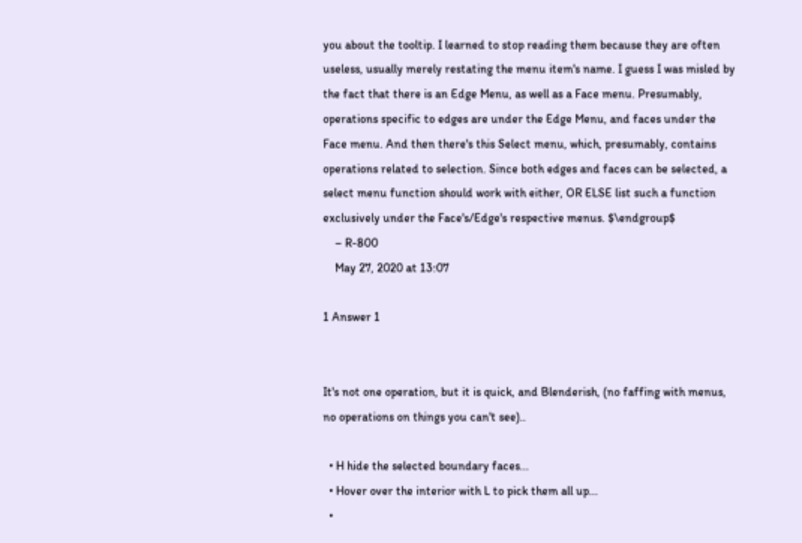you about the tooltip. I learned to stop reading them because they are often useless, usually merely restating the menu item's name. I guess I was misled by the fact that there is an Edge Menu, as well as a Face menu. Presumably, operations specific to edges are under the Edge Menu, and faces under the Face menu. And then there's this Select menu, which, presumably, contains operations related to selection. Since both edges and faces can be selected, a select menu function should work with either, OR ELSE list such a function exclusively under the Face's/Edge's respective menus. $\endgroup$
    – R-800
    May 27, 2020 at 13:07

1 Answer 1


It's not one operation, but it is quick, and Blenderish, (no faffing with menus, no operations on things you can't see)..

  • H hide the selected boundary faces...
  • Hover over the interior with L to pick them all up...
  •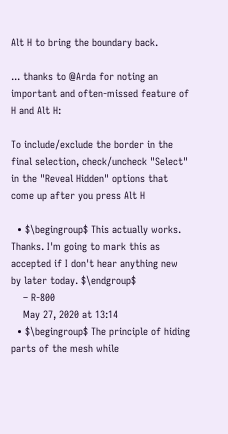Alt H to bring the boundary back.

... thanks to @Arda for noting an important and often-missed feature of H and Alt H:

To include/exclude the border in the final selection, check/uncheck "Select" in the "Reveal Hidden" options that come up after you press Alt H

  • $\begingroup$ This actually works. Thanks. I'm going to mark this as accepted if I don't hear anything new by later today. $\endgroup$
    – R-800
    May 27, 2020 at 13:14
  • $\begingroup$ The principle of hiding parts of the mesh while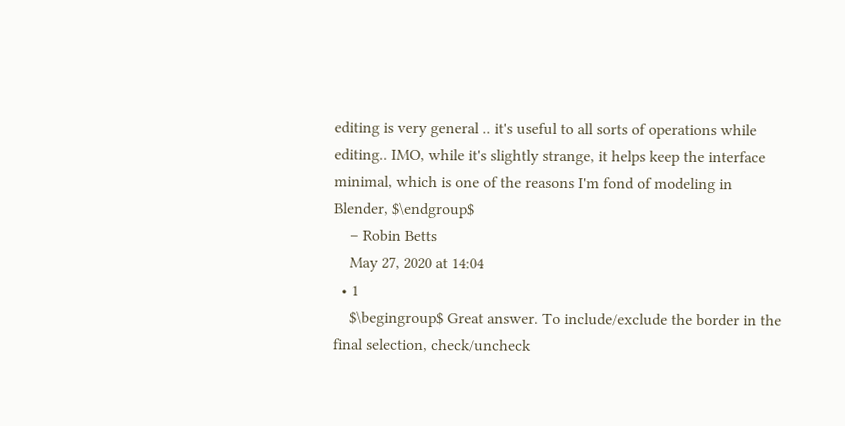editing is very general .. it's useful to all sorts of operations while editing.. IMO, while it's slightly strange, it helps keep the interface minimal, which is one of the reasons I'm fond of modeling in Blender, $\endgroup$
    – Robin Betts
    May 27, 2020 at 14:04
  • 1
    $\begingroup$ Great answer. To include/exclude the border in the final selection, check/uncheck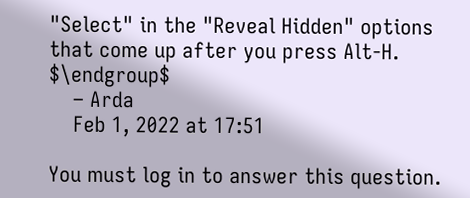"Select" in the "Reveal Hidden" options that come up after you press Alt-H. $\endgroup$
    – Arda
    Feb 1, 2022 at 17:51

You must log in to answer this question.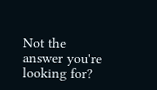Not the answer you're looking for?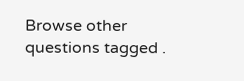Browse other questions tagged .